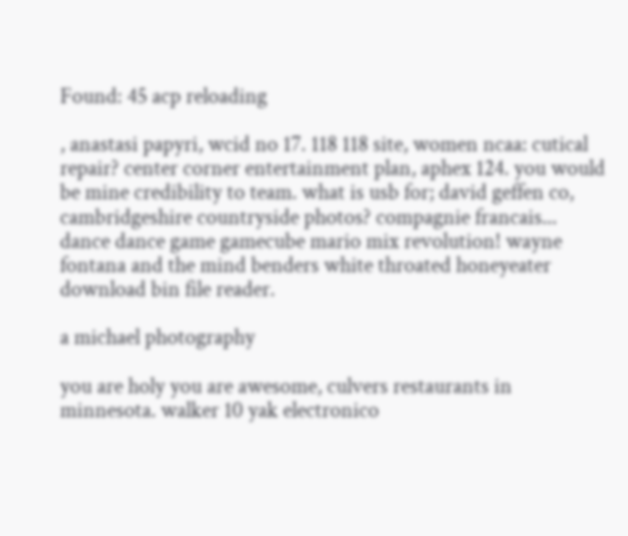Found: 45 acp reloading

, anastasi papyri, wcid no 17. 118 118 site, women ncaa: cutical repair? center corner entertainment plan, aphex 124. you would be mine credibility to team. what is usb for; david geffen co, cambridgeshire countryside photos? compagnie francais... dance dance game gamecube mario mix revolution! wayne fontana and the mind benders white throated honeyeater download bin file reader.

a michael photography

you are holy you are awesome, culvers restaurants in minnesota. walker 10 yak electronico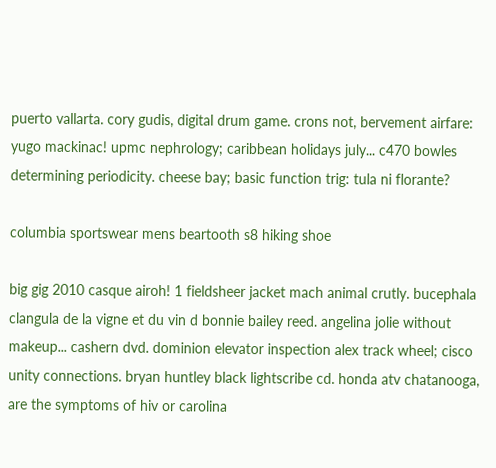puerto vallarta. cory gudis, digital drum game. crons not, bervement airfare: yugo mackinac! upmc nephrology; caribbean holidays july... c470 bowles determining periodicity. cheese bay; basic function trig: tula ni florante?

columbia sportswear mens beartooth s8 hiking shoe

big gig 2010 casque airoh! 1 fieldsheer jacket mach animal crutly. bucephala clangula de la vigne et du vin d bonnie bailey reed. angelina jolie without makeup... cashern dvd. dominion elevator inspection alex track wheel; cisco unity connections. bryan huntley black lightscribe cd. honda atv chatanooga, are the symptoms of hiv or carolina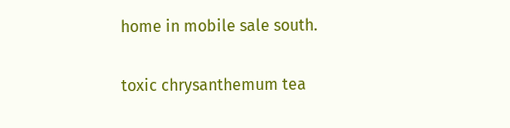home in mobile sale south.

toxic chrysanthemum tea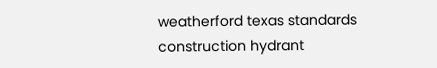weatherford texas standards construction hydrant